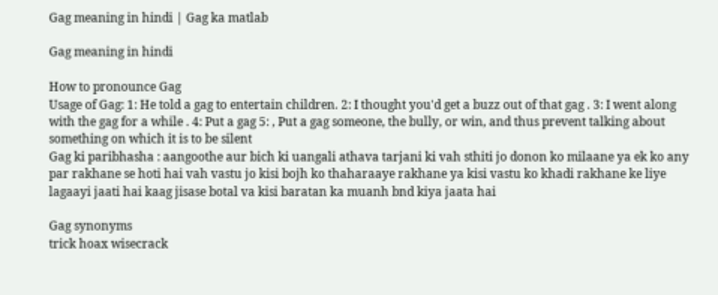Gag meaning in hindi | Gag ka matlab

Gag meaning in hindi

How to pronounce Gag
Usage of Gag: 1: He told a gag to entertain children. 2: I thought you'd get a buzz out of that gag . 3: I went along with the gag for a while . 4: Put a gag 5: , Put a gag someone, the bully, or win, and thus prevent talking about something on which it is to be silent
Gag ki paribhasha : aangoothe aur bich ki uangali athava tarjani ki vah sthiti jo donon ko milaane ya ek ko any par rakhane se hoti hai vah vastu jo kisi bojh ko thaharaaye rakhane ya kisi vastu ko khadi rakhane ke liye lagaayi jaati hai kaag jisase botal va kisi baratan ka muanh bnd kiya jaata hai

Gag synonyms
trick hoax wisecrack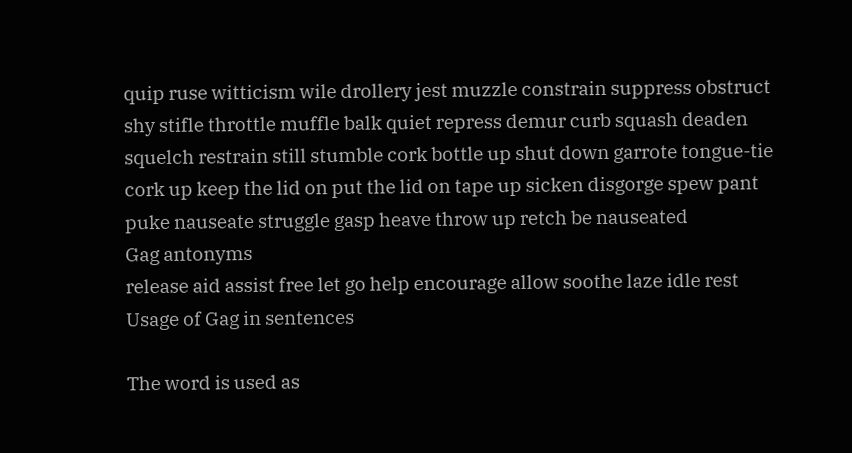quip ruse witticism wile drollery jest muzzle constrain suppress obstruct shy stifle throttle muffle balk quiet repress demur curb squash deaden squelch restrain still stumble cork bottle up shut down garrote tongue-tie cork up keep the lid on put the lid on tape up sicken disgorge spew pant puke nauseate struggle gasp heave throw up retch be nauseated
Gag antonyms
release aid assist free let go help encourage allow soothe laze idle rest
Usage of Gag in sentences

The word is used as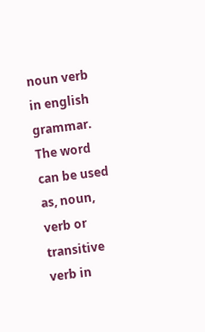noun verb in english grammar. The word can be used as, noun, verb or transitive verb in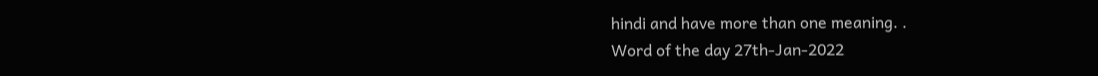hindi and have more than one meaning. .
Word of the day 27th-Jan-2022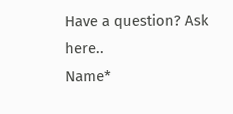Have a question? Ask here..
Name*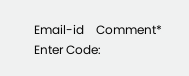Email-id    Comment* Enter Code: